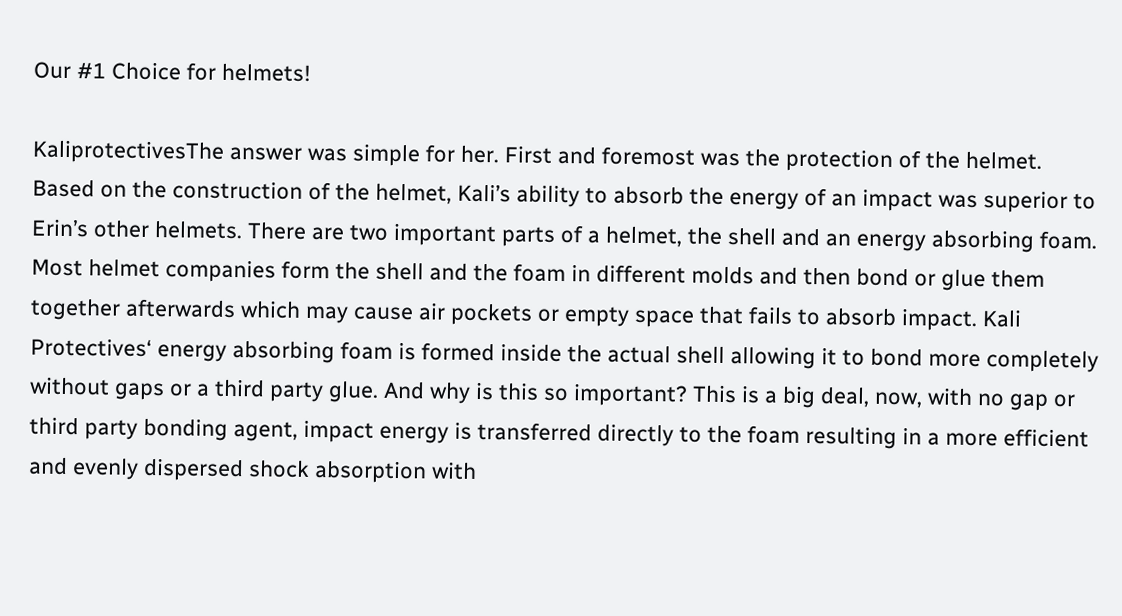Our #1 Choice for helmets!

KaliprotectivesThe answer was simple for her. First and foremost was the protection of the helmet. Based on the construction of the helmet, Kali’s ability to absorb the energy of an impact was superior to Erin’s other helmets. There are two important parts of a helmet, the shell and an energy absorbing foam. Most helmet companies form the shell and the foam in different molds and then bond or glue them together afterwards which may cause air pockets or empty space that fails to absorb impact. Kali Protectives‘ energy absorbing foam is formed inside the actual shell allowing it to bond more completely without gaps or a third party glue. And why is this so important? This is a big deal, now, with no gap or third party bonding agent, impact energy is transferred directly to the foam resulting in a more efficient and evenly dispersed shock absorption with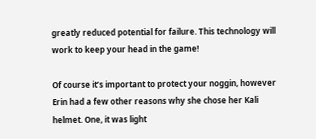greatly reduced potential for failure. This technology will work to keep your head in the game!

Of course it’s important to protect your noggin, however Erin had a few other reasons why she chose her Kali helmet. One, it was light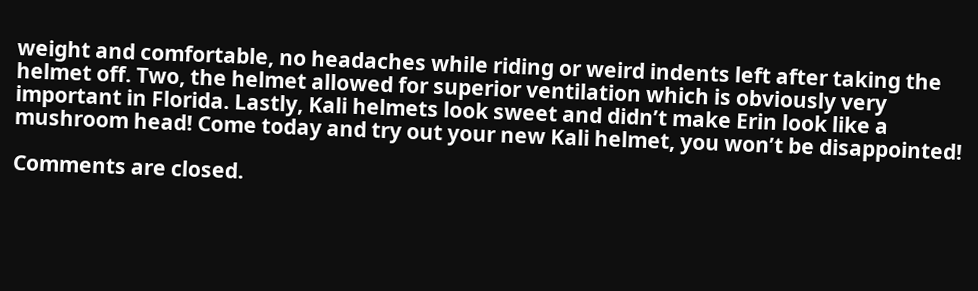weight and comfortable, no headaches while riding or weird indents left after taking the helmet off. Two, the helmet allowed for superior ventilation which is obviously very important in Florida. Lastly, Kali helmets look sweet and didn’t make Erin look like a mushroom head! Come today and try out your new Kali helmet, you won’t be disappointed!

Comments are closed.